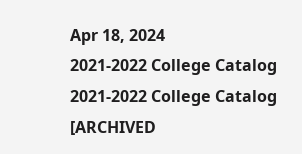Apr 18, 2024
2021-2022 College Catalog
2021-2022 College Catalog [ARCHIVED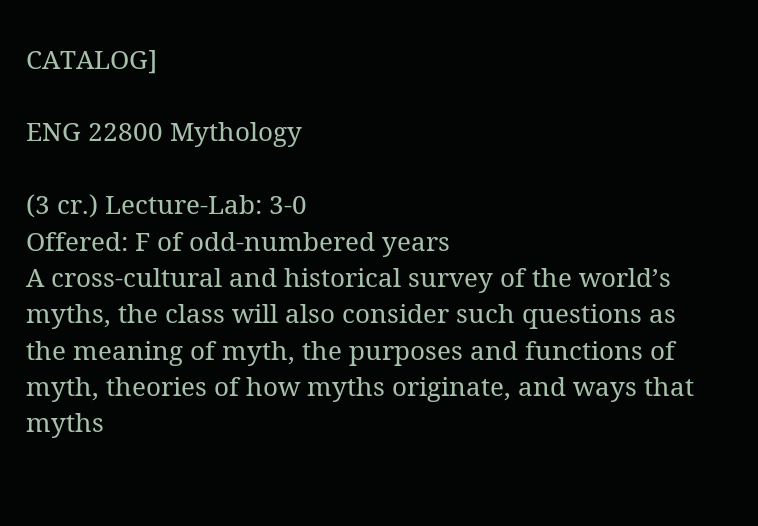CATALOG]

ENG 22800 Mythology

(3 cr.) Lecture-Lab: 3-0
Offered: F of odd-numbered years
A cross-cultural and historical survey of the world’s myths, the class will also consider such questions as the meaning of myth, the purposes and functions of myth, theories of how myths originate, and ways that myths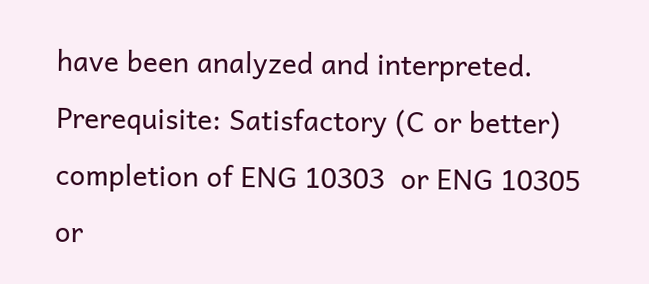have been analyzed and interpreted. Prerequisite: Satisfactory (C or better) completion of ENG 10303  or ENG 10305  or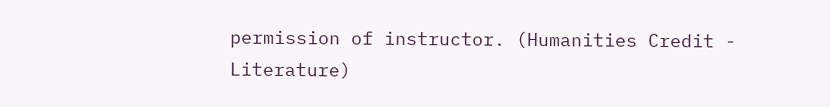permission of instructor. (Humanities Credit - Literature)